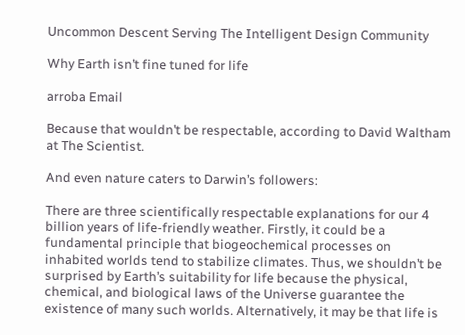Uncommon Descent Serving The Intelligent Design Community

Why Earth isn’t fine tuned for life

arroba Email

Because that wouldn’t be respectable, according to David Waltham at The Scientist.

And even nature caters to Darwin’s followers:

There are three scientifically respectable explanations for our 4 billion years of life-friendly weather. Firstly, it could be a fundamental principle that biogeochemical processes on inhabited worlds tend to stabilize climates. Thus, we shouldn’t be surprised by Earth’s suitability for life because the physical, chemical, and biological laws of the Universe guarantee the existence of many such worlds. Alternatively, it may be that life is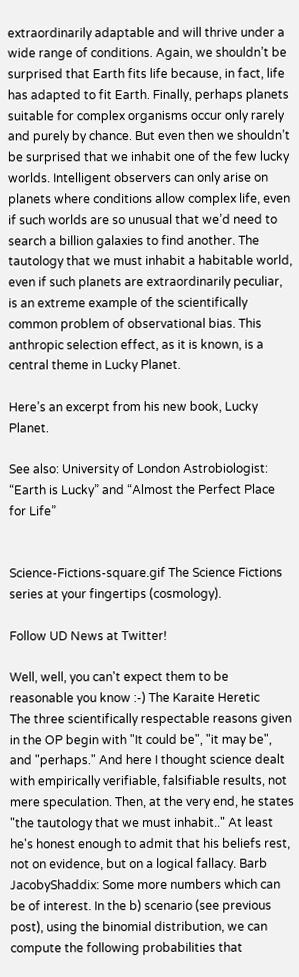extraordinarily adaptable and will thrive under a wide range of conditions. Again, we shouldn’t be surprised that Earth fits life because, in fact, life has adapted to fit Earth. Finally, perhaps planets suitable for complex organisms occur only rarely and purely by chance. But even then we shouldn’t be surprised that we inhabit one of the few lucky worlds. Intelligent observers can only arise on planets where conditions allow complex life, even if such worlds are so unusual that we’d need to search a billion galaxies to find another. The tautology that we must inhabit a habitable world, even if such planets are extraordinarily peculiar, is an extreme example of the scientifically common problem of observational bias. This anthropic selection effect, as it is known, is a central theme in Lucky Planet.

Here’s an excerpt from his new book, Lucky Planet.

See also: University of London Astrobiologist: “Earth is Lucky” and “Almost the Perfect Place for Life”


Science-Fictions-square.gif The Science Fictions series at your fingertips (cosmology).

Follow UD News at Twitter!

Well, well, you can't expect them to be reasonable you know :-) The Karaite Heretic
The three scientifically respectable reasons given in the OP begin with "It could be", "it may be", and "perhaps." And here I thought science dealt with empirically verifiable, falsifiable results, not mere speculation. Then, at the very end, he states "the tautology that we must inhabit.." At least he's honest enough to admit that his beliefs rest, not on evidence, but on a logical fallacy. Barb
JacobyShaddix: Some more numbers which can be of interest. In the b) scenario (see previous post), using the binomial distribution, we can compute the following probabilities that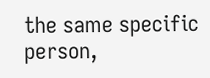the same specific person,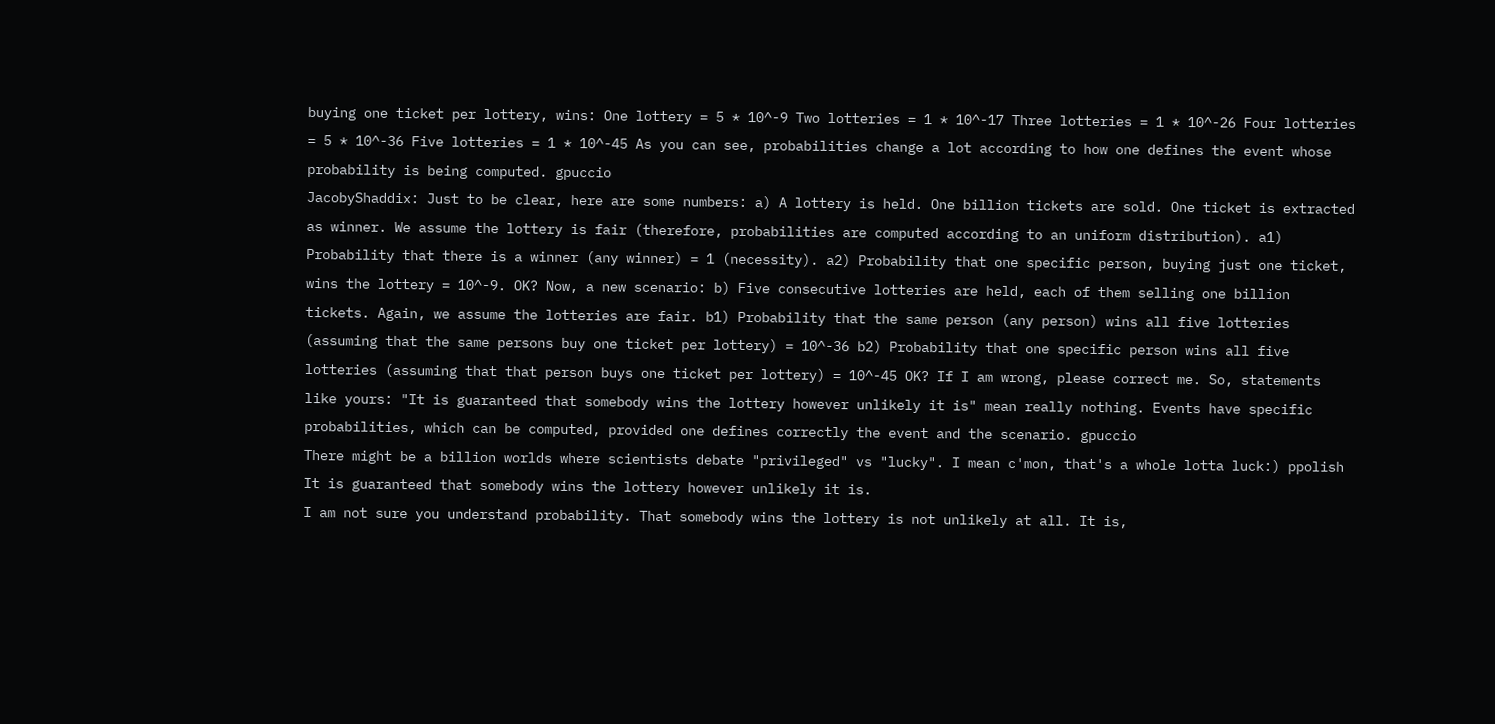buying one ticket per lottery, wins: One lottery = 5 * 10^-9 Two lotteries = 1 * 10^-17 Three lotteries = 1 * 10^-26 Four lotteries = 5 * 10^-36 Five lotteries = 1 * 10^-45 As you can see, probabilities change a lot according to how one defines the event whose probability is being computed. gpuccio
JacobyShaddix: Just to be clear, here are some numbers: a) A lottery is held. One billion tickets are sold. One ticket is extracted as winner. We assume the lottery is fair (therefore, probabilities are computed according to an uniform distribution). a1) Probability that there is a winner (any winner) = 1 (necessity). a2) Probability that one specific person, buying just one ticket, wins the lottery = 10^-9. OK? Now, a new scenario: b) Five consecutive lotteries are held, each of them selling one billion tickets. Again, we assume the lotteries are fair. b1) Probability that the same person (any person) wins all five lotteries (assuming that the same persons buy one ticket per lottery) = 10^-36 b2) Probability that one specific person wins all five lotteries (assuming that that person buys one ticket per lottery) = 10^-45 OK? If I am wrong, please correct me. So, statements like yours: "It is guaranteed that somebody wins the lottery however unlikely it is" mean really nothing. Events have specific probabilities, which can be computed, provided one defines correctly the event and the scenario. gpuccio
There might be a billion worlds where scientists debate "privileged" vs "lucky". I mean c'mon, that's a whole lotta luck:) ppolish
It is guaranteed that somebody wins the lottery however unlikely it is.
I am not sure you understand probability. That somebody wins the lottery is not unlikely at all. It is,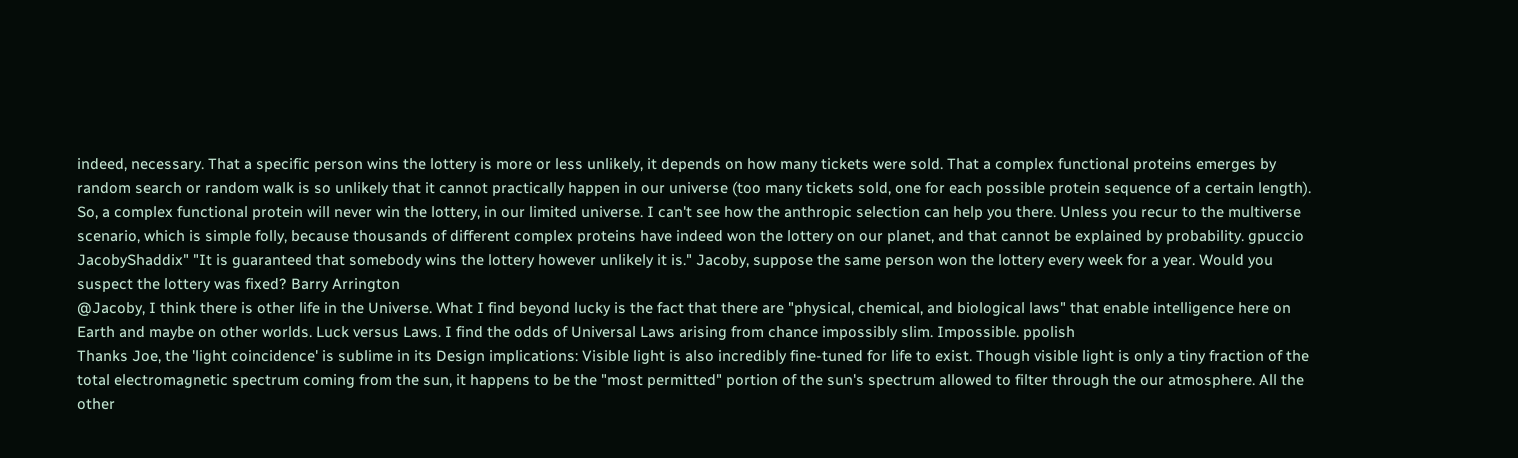indeed, necessary. That a specific person wins the lottery is more or less unlikely, it depends on how many tickets were sold. That a complex functional proteins emerges by random search or random walk is so unlikely that it cannot practically happen in our universe (too many tickets sold, one for each possible protein sequence of a certain length). So, a complex functional protein will never win the lottery, in our limited universe. I can't see how the anthropic selection can help you there. Unless you recur to the multiverse scenario, which is simple folly, because thousands of different complex proteins have indeed won the lottery on our planet, and that cannot be explained by probability. gpuccio
JacobyShaddix" "It is guaranteed that somebody wins the lottery however unlikely it is." Jacoby, suppose the same person won the lottery every week for a year. Would you suspect the lottery was fixed? Barry Arrington
@Jacoby, I think there is other life in the Universe. What I find beyond lucky is the fact that there are "physical, chemical, and biological laws" that enable intelligence here on Earth and maybe on other worlds. Luck versus Laws. I find the odds of Universal Laws arising from chance impossibly slim. Impossible. ppolish
Thanks Joe, the 'light coincidence' is sublime in its Design implications: Visible light is also incredibly fine-tuned for life to exist. Though visible light is only a tiny fraction of the total electromagnetic spectrum coming from the sun, it happens to be the "most permitted" portion of the sun's spectrum allowed to filter through the our atmosphere. All the other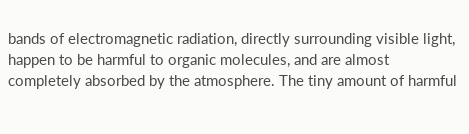bands of electromagnetic radiation, directly surrounding visible light, happen to be harmful to organic molecules, and are almost completely absorbed by the atmosphere. The tiny amount of harmful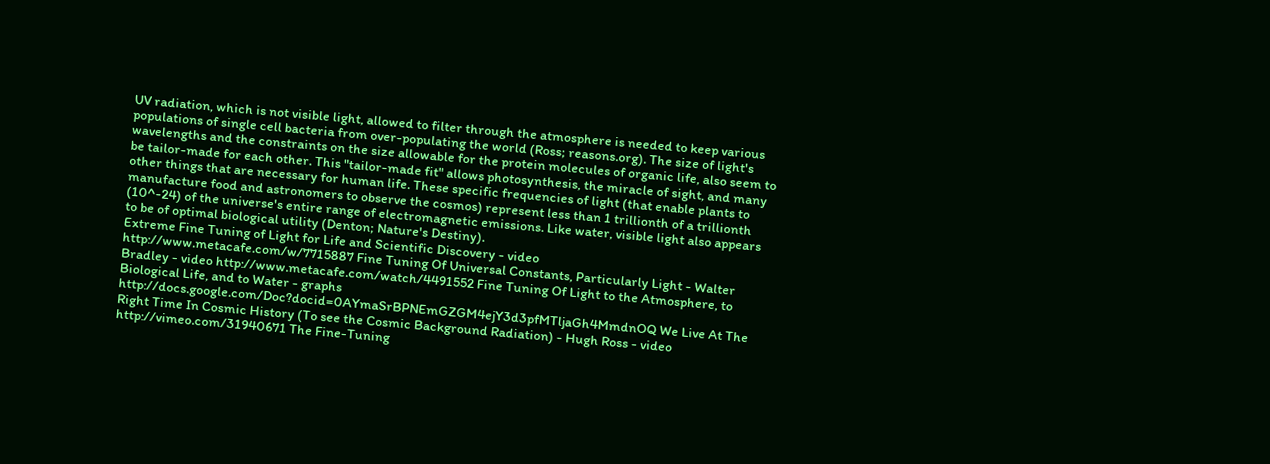UV radiation, which is not visible light, allowed to filter through the atmosphere is needed to keep various populations of single cell bacteria from over-populating the world (Ross; reasons.org). The size of light's wavelengths and the constraints on the size allowable for the protein molecules of organic life, also seem to be tailor-made for each other. This "tailor-made fit" allows photosynthesis, the miracle of sight, and many other things that are necessary for human life. These specific frequencies of light (that enable plants to manufacture food and astronomers to observe the cosmos) represent less than 1 trillionth of a trillionth (10^-24) of the universe's entire range of electromagnetic emissions. Like water, visible light also appears to be of optimal biological utility (Denton; Nature's Destiny).
Extreme Fine Tuning of Light for Life and Scientific Discovery - video http://www.metacafe.com/w/7715887 Fine Tuning Of Universal Constants, Particularly Light - Walter Bradley - video http://www.metacafe.com/watch/4491552 Fine Tuning Of Light to the Atmosphere, to Biological Life, and to Water - graphs http://docs.google.com/Doc?docid=0AYmaSrBPNEmGZGM4ejY3d3pfMTljaGh4MmdnOQ We Live At The Right Time In Cosmic History (To see the Cosmic Background Radiation) - Hugh Ross - video http://vimeo.com/31940671 The Fine-Tuning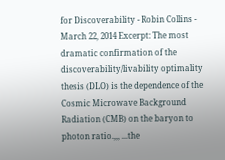for Discoverability - Robin Collins - March 22, 2014 Excerpt: The most dramatic confirmation of the discoverability/livability optimality thesis (DLO) is the dependence of the Cosmic Microwave Background Radiation (CMB) on the baryon to photon ratio.,,, ...the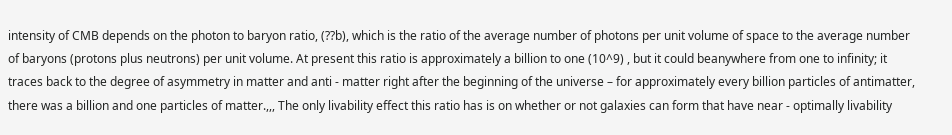intensity of CMB depends on the photon to baryon ratio, (??b), which is the ratio of the average number of photons per unit volume of space to the average number of baryons (protons plus neutrons) per unit volume. At present this ratio is approximately a billion to one (10^9) , but it could beanywhere from one to infinity; it traces back to the degree of asymmetry in matter and anti - matter right after the beginning of the universe – for approximately every billion particles of antimatter, there was a billion and one particles of matter.,,, The only livability effect this ratio has is on whether or not galaxies can form that have near - optimally livability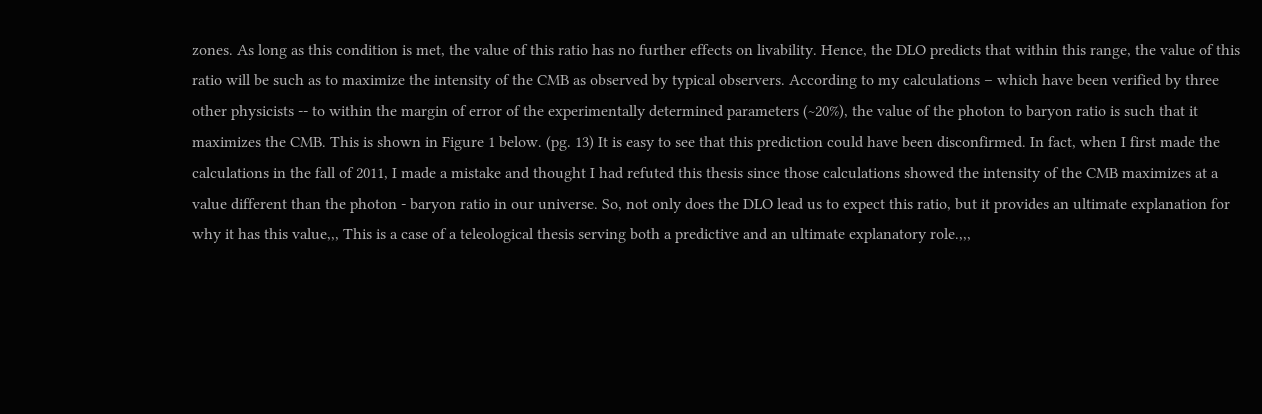zones. As long as this condition is met, the value of this ratio has no further effects on livability. Hence, the DLO predicts that within this range, the value of this ratio will be such as to maximize the intensity of the CMB as observed by typical observers. According to my calculations – which have been verified by three other physicists -- to within the margin of error of the experimentally determined parameters (~20%), the value of the photon to baryon ratio is such that it maximizes the CMB. This is shown in Figure 1 below. (pg. 13) It is easy to see that this prediction could have been disconfirmed. In fact, when I first made the calculations in the fall of 2011, I made a mistake and thought I had refuted this thesis since those calculations showed the intensity of the CMB maximizes at a value different than the photon - baryon ratio in our universe. So, not only does the DLO lead us to expect this ratio, but it provides an ultimate explanation for why it has this value,,, This is a case of a teleological thesis serving both a predictive and an ultimate explanatory role.,,,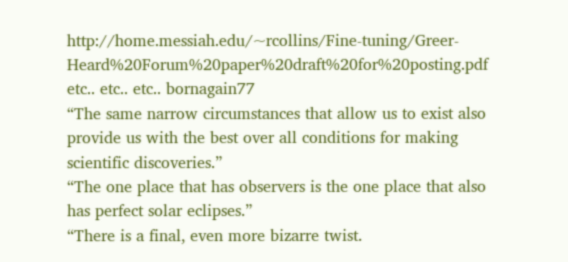http://home.messiah.edu/~rcollins/Fine-tuning/Greer-Heard%20Forum%20paper%20draft%20for%20posting.pdf
etc.. etc.. etc.. bornagain77
“The same narrow circumstances that allow us to exist also provide us with the best over all conditions for making scientific discoveries.”
“The one place that has observers is the one place that also has perfect solar eclipses.”
“There is a final, even more bizarre twist.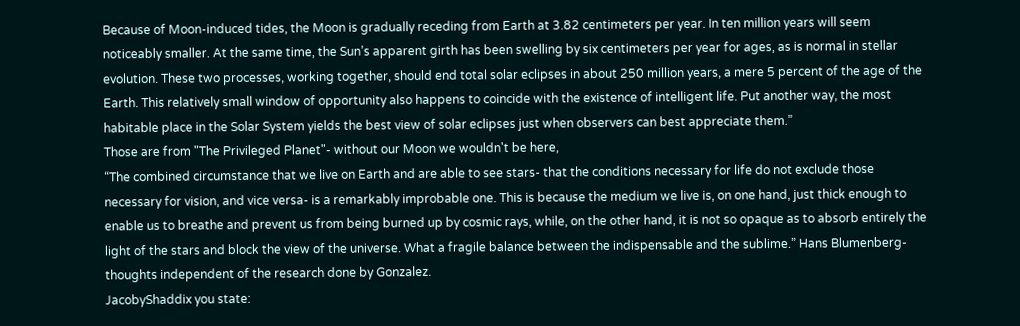Because of Moon-induced tides, the Moon is gradually receding from Earth at 3.82 centimeters per year. In ten million years will seem noticeably smaller. At the same time, the Sun’s apparent girth has been swelling by six centimeters per year for ages, as is normal in stellar evolution. These two processes, working together, should end total solar eclipses in about 250 million years, a mere 5 percent of the age of the Earth. This relatively small window of opportunity also happens to coincide with the existence of intelligent life. Put another way, the most habitable place in the Solar System yields the best view of solar eclipses just when observers can best appreciate them.”
Those are from "The Privileged Planet"- without our Moon we wouldn't be here,
“The combined circumstance that we live on Earth and are able to see stars- that the conditions necessary for life do not exclude those necessary for vision, and vice versa- is a remarkably improbable one. This is because the medium we live is, on one hand, just thick enough to enable us to breathe and prevent us from being burned up by cosmic rays, while, on the other hand, it is not so opaque as to absorb entirely the light of the stars and block the view of the universe. What a fragile balance between the indispensable and the sublime.” Hans Blumenberg- thoughts independent of the research done by Gonzalez.
JacobyShaddix you state: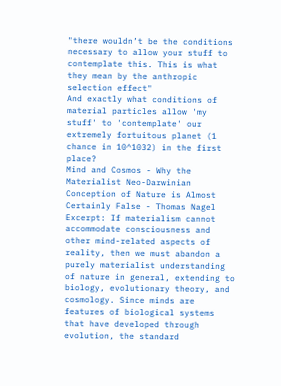"there wouldn’t be the conditions necessary to allow your stuff to contemplate this. This is what they mean by the anthropic selection effect"
And exactly what conditions of material particles allow 'my stuff' to 'contemplate' our extremely fortuitous planet (1 chance in 10^1032) in the first place?
Mind and Cosmos - Why the Materialist Neo-Darwinian Conception of Nature is Almost Certainly False - Thomas Nagel Excerpt: If materialism cannot accommodate consciousness and other mind-related aspects of reality, then we must abandon a purely materialist understanding of nature in general, extending to biology, evolutionary theory, and cosmology. Since minds are features of biological systems that have developed through evolution, the standard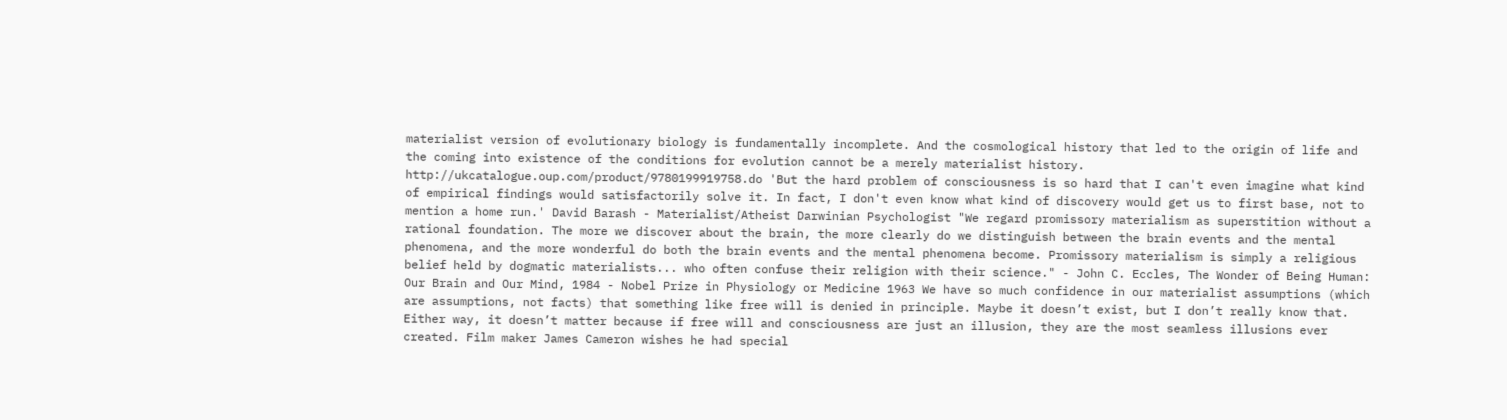materialist version of evolutionary biology is fundamentally incomplete. And the cosmological history that led to the origin of life and the coming into existence of the conditions for evolution cannot be a merely materialist history. http://ukcatalogue.oup.com/product/9780199919758.do 'But the hard problem of consciousness is so hard that I can't even imagine what kind of empirical findings would satisfactorily solve it. In fact, I don't even know what kind of discovery would get us to first base, not to mention a home run.' David Barash - Materialist/Atheist Darwinian Psychologist "We regard promissory materialism as superstition without a rational foundation. The more we discover about the brain, the more clearly do we distinguish between the brain events and the mental phenomena, and the more wonderful do both the brain events and the mental phenomena become. Promissory materialism is simply a religious belief held by dogmatic materialists... who often confuse their religion with their science." - John C. Eccles, The Wonder of Being Human: Our Brain and Our Mind, 1984 - Nobel Prize in Physiology or Medicine 1963 We have so much confidence in our materialist assumptions (which are assumptions, not facts) that something like free will is denied in principle. Maybe it doesn’t exist, but I don’t really know that. Either way, it doesn’t matter because if free will and consciousness are just an illusion, they are the most seamless illusions ever created. Film maker James Cameron wishes he had special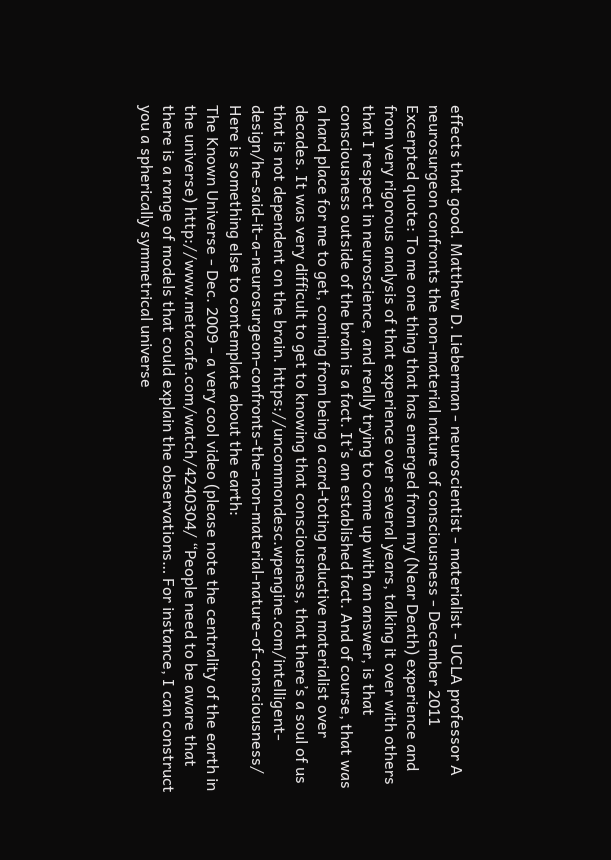effects that good. Matthew D. Lieberman - neuroscientist - materialist - UCLA professor A neurosurgeon confronts the non-material nature of consciousness - December 2011 Excerpted quote: To me one thing that has emerged from my (Near Death) experience and from very rigorous analysis of that experience over several years, talking it over with others that I respect in neuroscience, and really trying to come up with an answer, is that consciousness outside of the brain is a fact. It’s an established fact. And of course, that was a hard place for me to get, coming from being a card-toting reductive materialist over decades. It was very difficult to get to knowing that consciousness, that there’s a soul of us that is not dependent on the brain. https://uncommondesc.wpengine.com/intelligent-design/he-said-it-a-neurosurgeon-confronts-the-non-material-nature-of-consciousness/
Here is something else to contemplate about the earth:
The Known Universe - Dec. 2009 - a very cool video (please note the centrality of the earth in the universe) http://www.metacafe.com/watch/4240304/ “People need to be aware that there is a range of models that could explain the observations… For instance, I can construct you a spherically symmetrical universe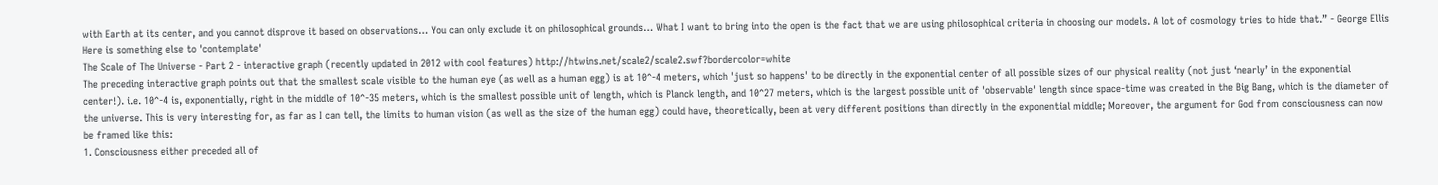with Earth at its center, and you cannot disprove it based on observations… You can only exclude it on philosophical grounds… What I want to bring into the open is the fact that we are using philosophical criteria in choosing our models. A lot of cosmology tries to hide that.” - George Ellis
Here is something else to 'contemplate'
The Scale of The Universe - Part 2 - interactive graph (recently updated in 2012 with cool features) http://htwins.net/scale2/scale2.swf?bordercolor=white
The preceding interactive graph points out that the smallest scale visible to the human eye (as well as a human egg) is at 10^-4 meters, which 'just so happens' to be directly in the exponential center of all possible sizes of our physical reality (not just ‘nearly’ in the exponential center!). i.e. 10^-4 is, exponentially, right in the middle of 10^-35 meters, which is the smallest possible unit of length, which is Planck length, and 10^27 meters, which is the largest possible unit of 'observable' length since space-time was created in the Big Bang, which is the diameter of the universe. This is very interesting for, as far as I can tell, the limits to human vision (as well as the size of the human egg) could have, theoretically, been at very different positions than directly in the exponential middle; Moreover, the argument for God from consciousness can now be framed like this:
1. Consciousness either preceded all of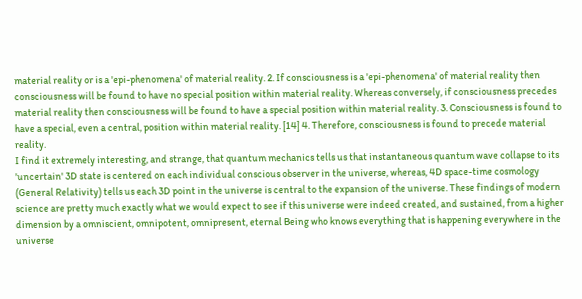material reality or is a 'epi-phenomena' of material reality. 2. If consciousness is a 'epi-phenomena' of material reality then consciousness will be found to have no special position within material reality. Whereas conversely, if consciousness precedes material reality then consciousness will be found to have a special position within material reality. 3. Consciousness is found to have a special, even a central, position within material reality. [14] 4. Therefore, consciousness is found to precede material reality.
I find it extremely interesting, and strange, that quantum mechanics tells us that instantaneous quantum wave collapse to its 'uncertain' 3D state is centered on each individual conscious observer in the universe, whereas, 4D space-time cosmology (General Relativity) tells us each 3D point in the universe is central to the expansion of the universe. These findings of modern science are pretty much exactly what we would expect to see if this universe were indeed created, and sustained, from a higher dimension by a omniscient, omnipotent, omnipresent, eternal Being who knows everything that is happening everywhere in the universe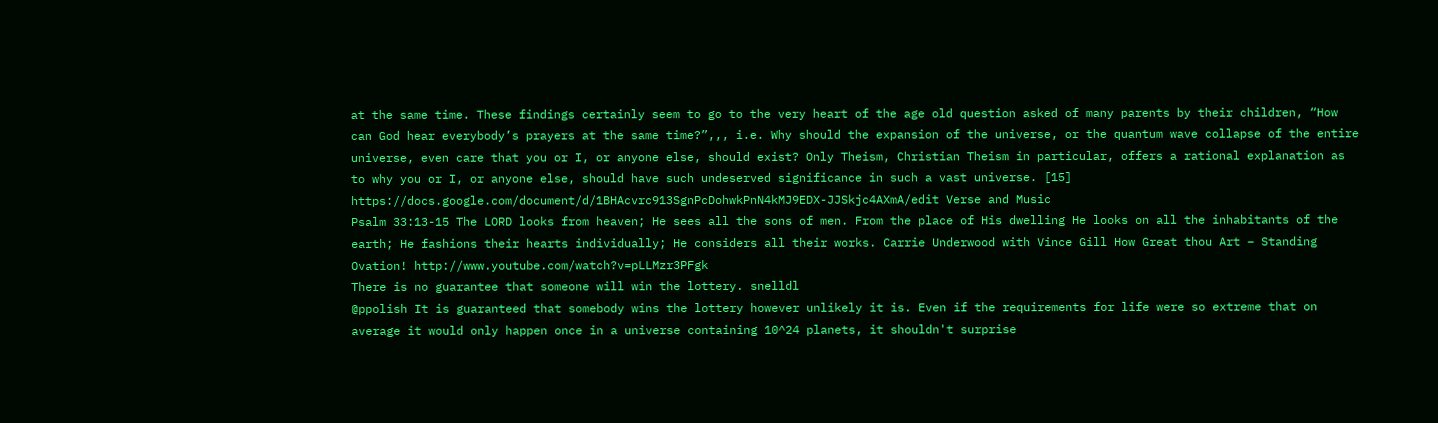at the same time. These findings certainly seem to go to the very heart of the age old question asked of many parents by their children, “How can God hear everybody’s prayers at the same time?”,,, i.e. Why should the expansion of the universe, or the quantum wave collapse of the entire universe, even care that you or I, or anyone else, should exist? Only Theism, Christian Theism in particular, offers a rational explanation as to why you or I, or anyone else, should have such undeserved significance in such a vast universe. [15] https://docs.google.com/document/d/1BHAcvrc913SgnPcDohwkPnN4kMJ9EDX-JJSkjc4AXmA/edit Verse and Music
Psalm 33:13-15 The LORD looks from heaven; He sees all the sons of men. From the place of His dwelling He looks on all the inhabitants of the earth; He fashions their hearts individually; He considers all their works. Carrie Underwood with Vince Gill How Great thou Art – Standing Ovation! http://www.youtube.com/watch?v=pLLMzr3PFgk
There is no guarantee that someone will win the lottery. snelldl
@ppolish It is guaranteed that somebody wins the lottery however unlikely it is. Even if the requirements for life were so extreme that on average it would only happen once in a universe containing 10^24 planets, it shouldn't surprise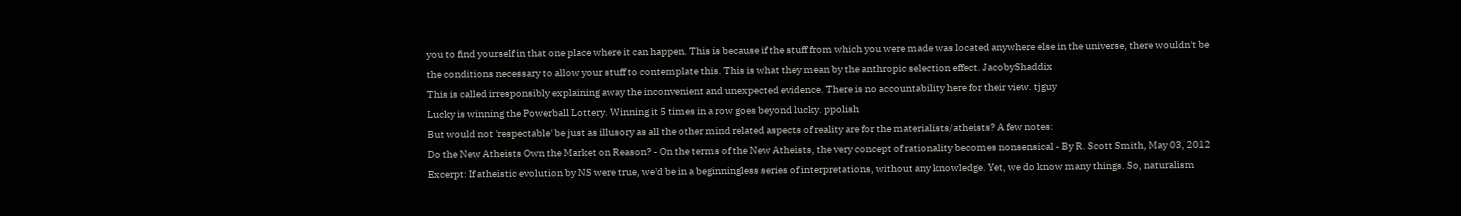you to find yourself in that one place where it can happen. This is because if the stuff from which you were made was located anywhere else in the universe, there wouldn't be the conditions necessary to allow your stuff to contemplate this. This is what they mean by the anthropic selection effect. JacobyShaddix
This is called irresponsibly explaining away the inconvenient and unexpected evidence. There is no accountability here for their view. tjguy
Lucky is winning the Powerball Lottery. Winning it 5 times in a row goes beyond lucky. ppolish
But would not 'respectable' be just as illusory as all the other mind related aspects of reality are for the materialists/atheists? A few notes:
Do the New Atheists Own the Market on Reason? - On the terms of the New Atheists, the very concept of rationality becomes nonsensical - By R. Scott Smith, May 03, 2012 Excerpt: If atheistic evolution by NS were true, we'd be in a beginningless series of interpretations, without any knowledge. Yet, we do know many things. So, naturalism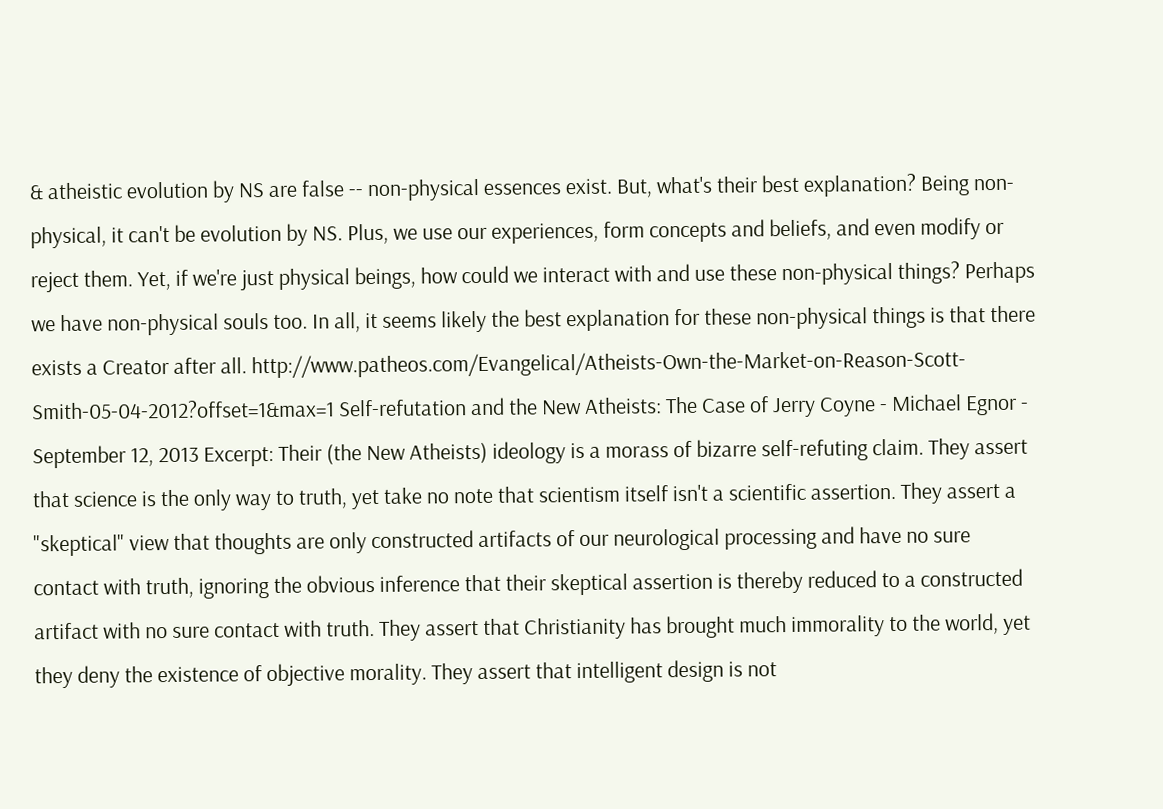& atheistic evolution by NS are false -- non-physical essences exist. But, what's their best explanation? Being non-physical, it can't be evolution by NS. Plus, we use our experiences, form concepts and beliefs, and even modify or reject them. Yet, if we're just physical beings, how could we interact with and use these non-physical things? Perhaps we have non-physical souls too. In all, it seems likely the best explanation for these non-physical things is that there exists a Creator after all. http://www.patheos.com/Evangelical/Atheists-Own-the-Market-on-Reason-Scott-Smith-05-04-2012?offset=1&max=1 Self-refutation and the New Atheists: The Case of Jerry Coyne - Michael Egnor - September 12, 2013 Excerpt: Their (the New Atheists) ideology is a morass of bizarre self-refuting claim. They assert that science is the only way to truth, yet take no note that scientism itself isn't a scientific assertion. They assert a "skeptical" view that thoughts are only constructed artifacts of our neurological processing and have no sure contact with truth, ignoring the obvious inference that their skeptical assertion is thereby reduced to a constructed artifact with no sure contact with truth. They assert that Christianity has brought much immorality to the world, yet they deny the existence of objective morality. They assert that intelligent design is not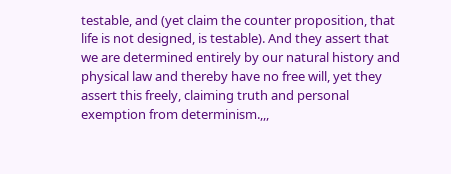testable, and (yet claim the counter proposition, that life is not designed, is testable). And they assert that we are determined entirely by our natural history and physical law and thereby have no free will, yet they assert this freely, claiming truth and personal exemption from determinism.,,,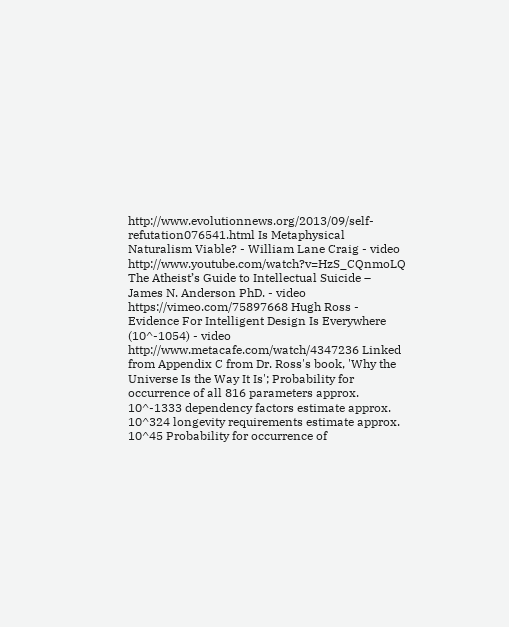http://www.evolutionnews.org/2013/09/self-refutation076541.html Is Metaphysical Naturalism Viable? - William Lane Craig - video http://www.youtube.com/watch?v=HzS_CQnmoLQ The Atheist’s Guide to Intellectual Suicide – James N. Anderson PhD. - video https://vimeo.com/75897668 Hugh Ross - Evidence For Intelligent Design Is Everywhere (10^-1054) - video http://www.metacafe.com/watch/4347236 Linked from Appendix C from Dr. Ross's book, 'Why the Universe Is the Way It Is'; Probability for occurrence of all 816 parameters approx. 10^-1333 dependency factors estimate approx. 10^324 longevity requirements estimate approx. 10^45 Probability for occurrence of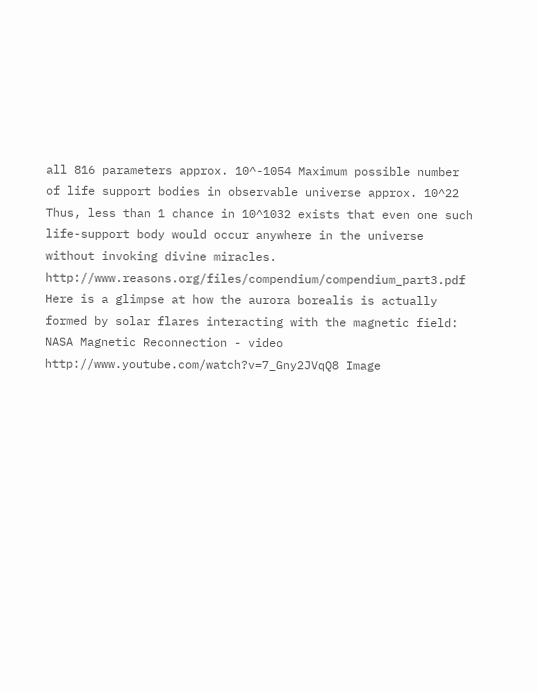all 816 parameters approx. 10^-1054 Maximum possible number of life support bodies in observable universe approx. 10^22 Thus, less than 1 chance in 10^1032 exists that even one such life-support body would occur anywhere in the universe without invoking divine miracles. http://www.reasons.org/files/compendium/compendium_part3.pdf
Here is a glimpse at how the aurora borealis is actually formed by solar flares interacting with the magnetic field:
NASA Magnetic Reconnection - video http://www.youtube.com/watch?v=7_Gny2JVqQ8 Image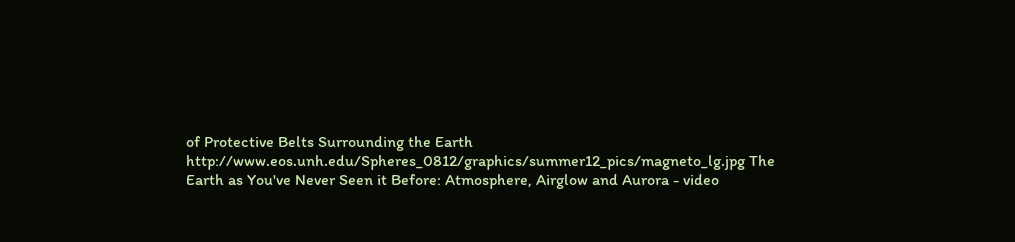of Protective Belts Surrounding the Earth http://www.eos.unh.edu/Spheres_0812/graphics/summer12_pics/magneto_lg.jpg The Earth as You've Never Seen it Before: Atmosphere, Airglow and Aurora - video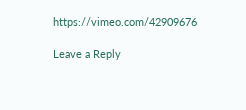https://vimeo.com/42909676

Leave a Reply